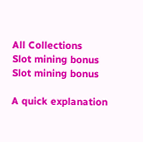All Collections
Slot mining bonus
Slot mining bonus

A quick explanation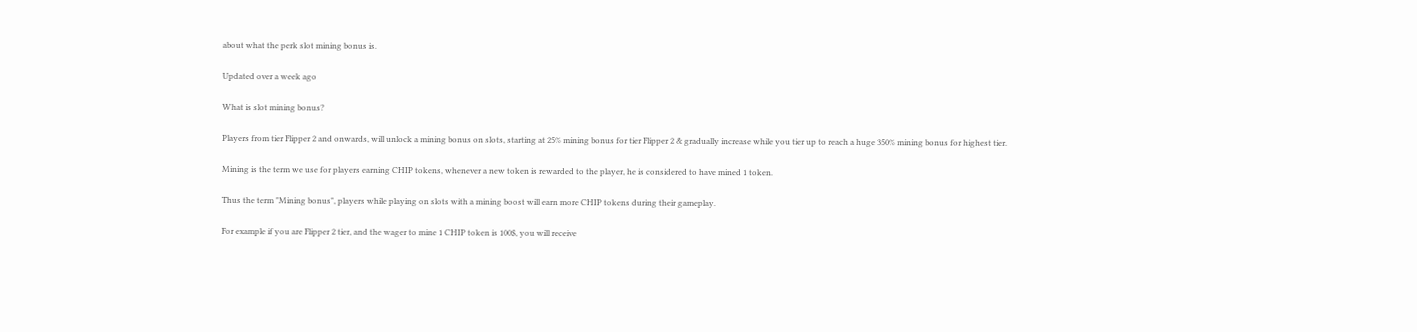about what the perk slot mining bonus is.

Updated over a week ago

What is slot mining bonus?

Players from tier Flipper 2 and onwards, will unlock a mining bonus on slots, starting at 25% mining bonus for tier Flipper 2 & gradually increase while you tier up to reach a huge 350% mining bonus for highest tier.

Mining is the term we use for players earning CHIP tokens, whenever a new token is rewarded to the player, he is considered to have mined 1 token.

Thus the term "Mining bonus", players while playing on slots with a mining boost will earn more CHIP tokens during their gameplay.

For example if you are Flipper 2 tier, and the wager to mine 1 CHIP token is 100$, you will receive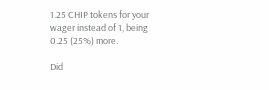1.25 CHIP tokens for your wager instead of 1, being 0.25 (25%) more.

Did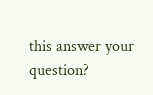this answer your question?